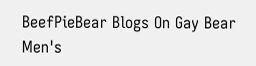BeefPieBear Blogs On Gay Bear Men's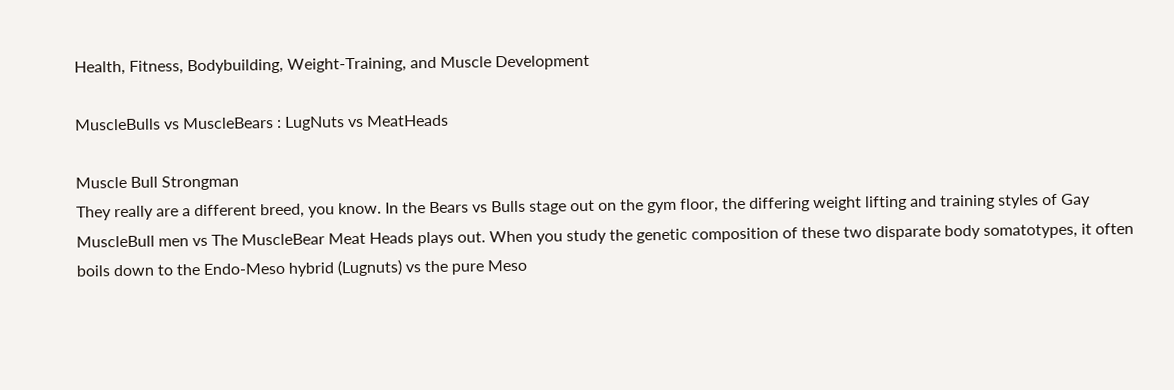Health, Fitness, Bodybuilding, Weight-Training, and Muscle Development

MuscleBulls vs MuscleBears : LugNuts vs MeatHeads

Muscle Bull Strongman
They really are a different breed, you know. In the Bears vs Bulls stage out on the gym floor, the differing weight lifting and training styles of Gay MuscleBull men vs The MuscleBear Meat Heads plays out. When you study the genetic composition of these two disparate body somatotypes, it often boils down to the Endo-Meso hybrid (Lugnuts) vs the pure Meso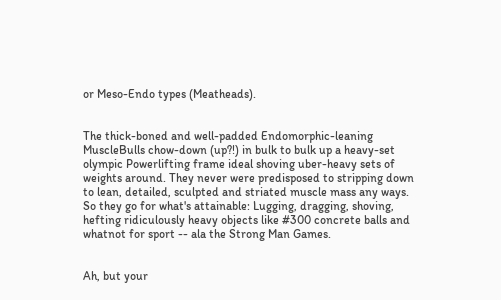or Meso-Endo types (Meatheads).


The thick-boned and well-padded Endomorphic-leaning MuscleBulls chow-down (up?!) in bulk to bulk up a heavy-set olympic Powerlifting frame ideal shoving uber-heavy sets of weights around. They never were predisposed to stripping down to lean, detailed, sculpted and striated muscle mass any ways. So they go for what's attainable: Lugging, dragging, shoving, hefting ridiculously heavy objects like #300 concrete balls and whatnot for sport -- ala the Strong Man Games.


Ah, but your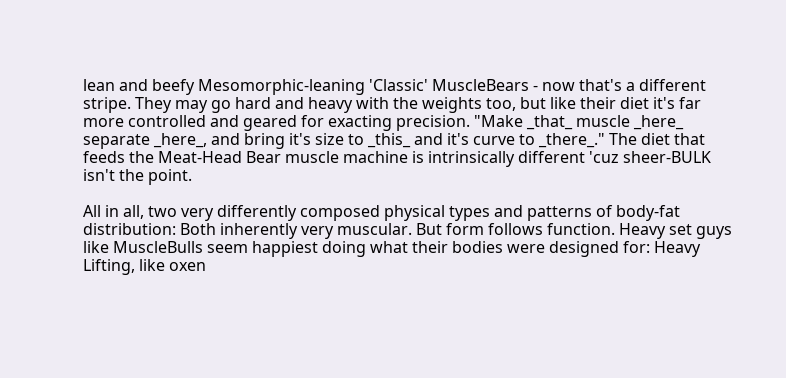lean and beefy Mesomorphic-leaning 'Classic' MuscleBears - now that's a different stripe. They may go hard and heavy with the weights too, but like their diet it's far more controlled and geared for exacting precision. "Make _that_ muscle _here_ separate _here_, and bring it's size to _this_ and it's curve to _there_." The diet that feeds the Meat-Head Bear muscle machine is intrinsically different 'cuz sheer-BULK isn't the point.

All in all, two very differently composed physical types and patterns of body-fat distribution: Both inherently very muscular. But form follows function. Heavy set guys like MuscleBulls seem happiest doing what their bodies were designed for: Heavy Lifting, like oxen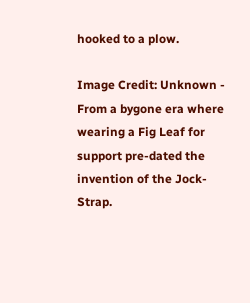hooked to a plow.

Image Credit: Unknown - From a bygone era where wearing a Fig Leaf for support pre-dated the invention of the Jock-Strap.